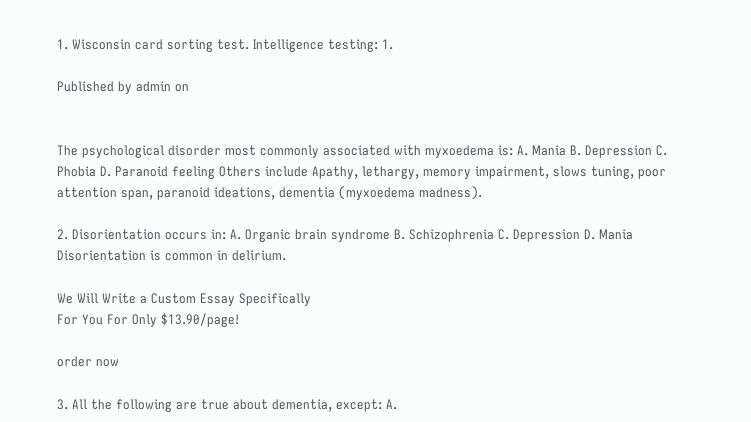1. Wisconsin card sorting test. Intelligence testing: 1.

Published by admin on


The psychological disorder most commonly associated with myxoedema is: A. Mania B. Depression C. Phobia D. Paranoid feeling Others include Apathy, lethargy, memory impairment, slows tuning, poor attention span, paranoid ideations, dementia (myxoedema madness).

2. Disorientation occurs in: A. Organic brain syndrome B. Schizophrenia C. Depression D. Mania Disorientation is common in delirium.

We Will Write a Custom Essay Specifically
For You For Only $13.90/page!

order now

3. All the following are true about dementia, except: A.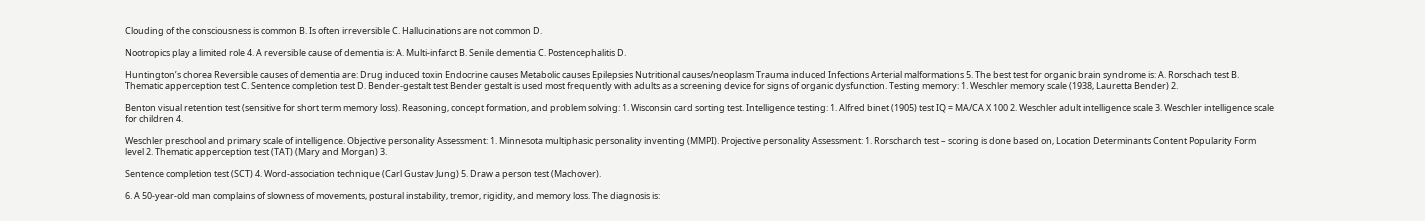Clouding of the consciousness is common B. Is often irreversible C. Hallucinations are not common D.

Nootropics play a limited role 4. A reversible cause of dementia is: A. Multi-infarct B. Senile dementia C. Postencephalitis D.

Huntington’s chorea Reversible causes of dementia are: Drug induced toxin Endocrine causes Metabolic causes Epilepsies Nutritional causes/neoplasm Trauma induced Infections Arterial malformations 5. The best test for organic brain syndrome is: A. Rorschach test B. Thematic apperception test C. Sentence completion test D. Bender-gestalt test Bender gestalt is used most frequently with adults as a screening device for signs of organic dysfunction. Testing memory: 1. Weschler memory scale (1938, Lauretta Bender) 2.

Benton visual retention test (sensitive for short term memory loss). Reasoning, concept formation, and problem solving: 1. Wisconsin card sorting test. Intelligence testing: 1. Alfred binet (1905) test IQ = MA/CA X 100 2. Weschler adult intelligence scale 3. Weschler intelligence scale for children 4.

Weschler preschool and primary scale of intelligence. Objective personality Assessment: 1. Minnesota multiphasic personality inventing (MMPI). Projective personality Assessment: 1. Rorscharch test – scoring is done based on, Location Determinants Content Popularity Form level 2. Thematic apperception test (TAT) (Mary and Morgan) 3.

Sentence completion test (SCT) 4. Word-association technique (Carl Gustav Jung) 5. Draw a person test (Machover).

6. A 50-year-old man complains of slowness of movements, postural instability, tremor, rigidity, and memory loss. The diagnosis is: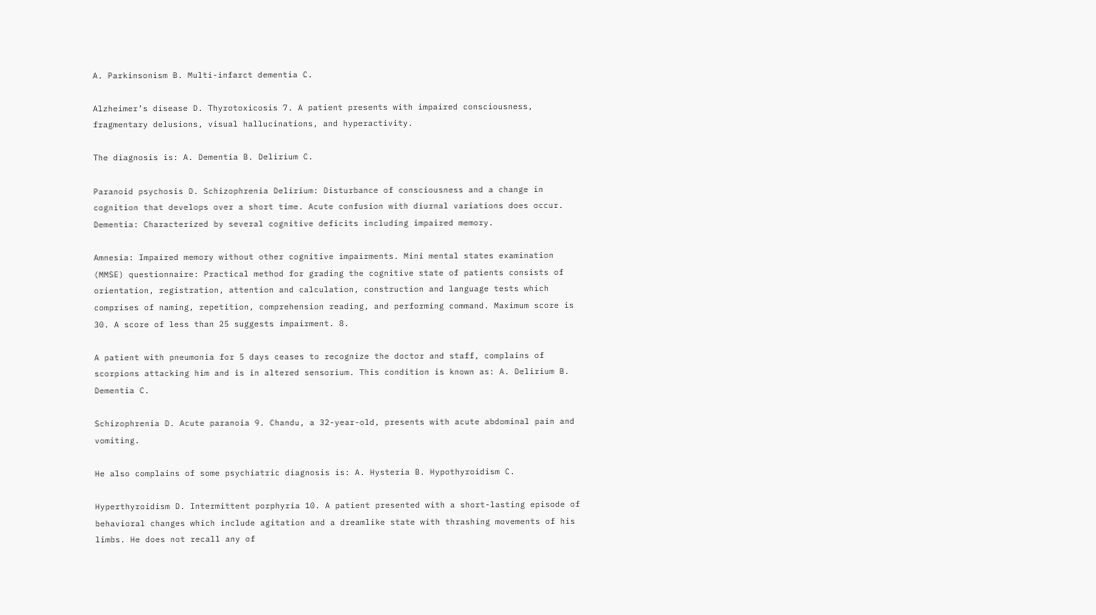A. Parkinsonism B. Multi-infarct dementia C.

Alzheimer’s disease D. Thyrotoxicosis 7. A patient presents with impaired consciousness, fragmentary delusions, visual hallucinations, and hyperactivity.

The diagnosis is: A. Dementia B. Delirium C.

Paranoid psychosis D. Schizophrenia Delirium: Disturbance of consciousness and a change in cognition that develops over a short time. Acute confusion with diurnal variations does occur. Dementia: Characterized by several cognitive deficits including impaired memory.

Amnesia: Impaired memory without other cognitive impairments. Mini mental states examination (MMSE) questionnaire: Practical method for grading the cognitive state of patients consists of orientation, registration, attention and calculation, construction and language tests which comprises of naming, repetition, comprehension reading, and performing command. Maximum score is 30. A score of less than 25 suggests impairment. 8.

A patient with pneumonia for 5 days ceases to recognize the doctor and staff, complains of scorpions attacking him and is in altered sensorium. This condition is known as: A. Delirium B. Dementia C.

Schizophrenia D. Acute paranoia 9. Chandu, a 32-year-old, presents with acute abdominal pain and vomiting.

He also complains of some psychiatric diagnosis is: A. Hysteria B. Hypothyroidism C.

Hyperthyroidism D. Intermittent porphyria 10. A patient presented with a short-lasting episode of behavioral changes which include agitation and a dreamlike state with thrashing movements of his limbs. He does not recall any of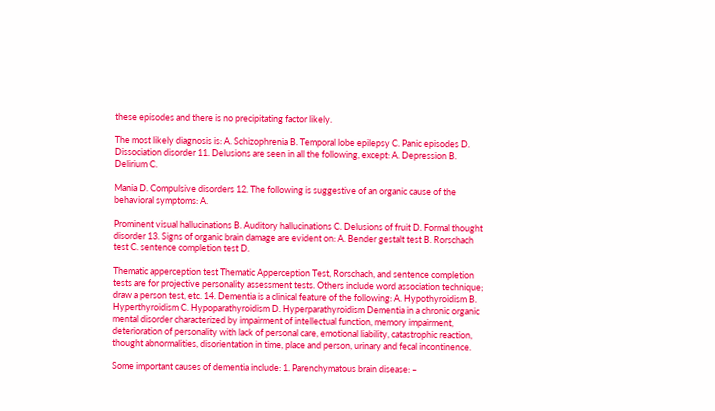these episodes and there is no precipitating factor likely.

The most likely diagnosis is: A. Schizophrenia B. Temporal lobe epilepsy C. Panic episodes D. Dissociation disorder 11. Delusions are seen in all the following, except: A. Depression B. Delirium C.

Mania D. Compulsive disorders 12. The following is suggestive of an organic cause of the behavioral symptoms: A.

Prominent visual hallucinations B. Auditory hallucinations C. Delusions of fruit D. Formal thought disorder 13. Signs of organic brain damage are evident on: A. Bender gestalt test B. Rorschach test C. sentence completion test D.

Thematic apperception test Thematic Apperception Test, Rorschach, and sentence completion tests are for projective personality assessment tests. Others include word association technique; draw a person test, etc. 14. Dementia is a clinical feature of the following: A. Hypothyroidism B. Hyperthyroidism C. Hypoparathyroidism D. Hyperparathyroidism Dementia in a chronic organic mental disorder characterized by impairment of intellectual function, memory impairment, deterioration of personality with lack of personal care, emotional liability, catastrophic reaction, thought abnormalities, disorientation in time, place and person, urinary and fecal incontinence.

Some important causes of dementia include: 1. Parenchymatous brain disease: –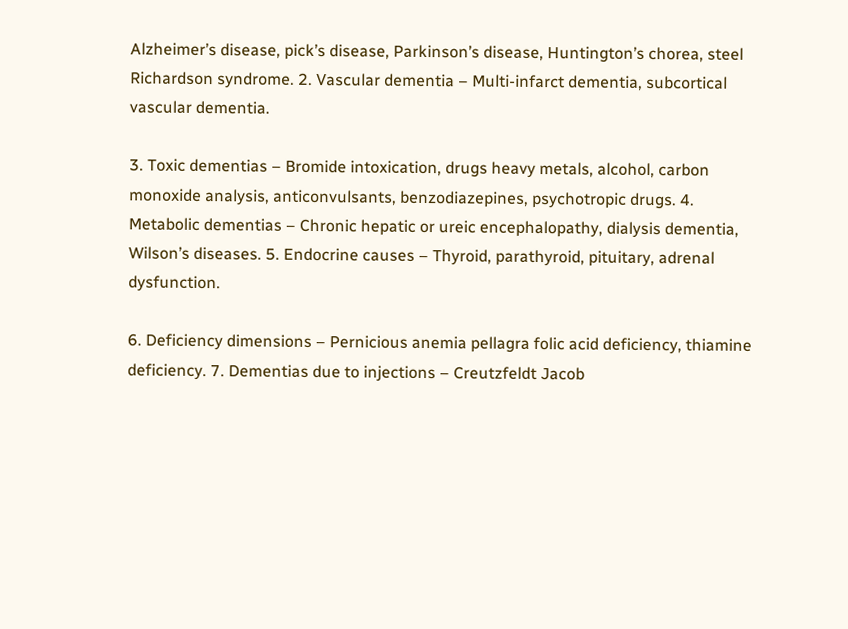Alzheimer’s disease, pick’s disease, Parkinson’s disease, Huntington’s chorea, steel Richardson syndrome. 2. Vascular dementia – Multi-infarct dementia, subcortical vascular dementia.

3. Toxic dementias – Bromide intoxication, drugs heavy metals, alcohol, carbon monoxide analysis, anticonvulsants, benzodiazepines, psychotropic drugs. 4. Metabolic dementias – Chronic hepatic or ureic encephalopathy, dialysis dementia, Wilson’s diseases. 5. Endocrine causes – Thyroid, parathyroid, pituitary, adrenal dysfunction.

6. Deficiency dimensions – Pernicious anemia pellagra folic acid deficiency, thiamine deficiency. 7. Dementias due to injections – Creutzfeldt Jacob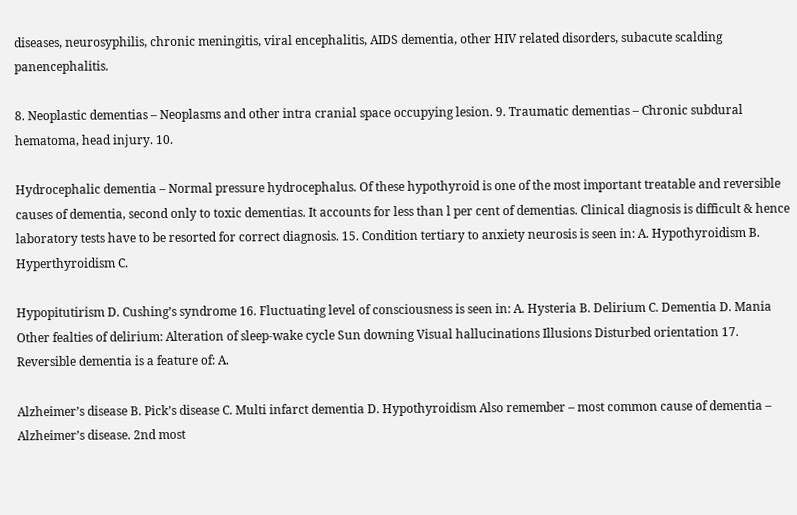diseases, neurosyphilis, chronic meningitis, viral encephalitis, AIDS dementia, other HIV related disorders, subacute scalding panencephalitis.

8. Neoplastic dementias – Neoplasms and other intra cranial space occupying lesion. 9. Traumatic dementias – Chronic subdural hematoma, head injury. 10.

Hydrocephalic dementia – Normal pressure hydrocephalus. Of these hypothyroid is one of the most important treatable and reversible causes of dementia, second only to toxic dementias. It accounts for less than l per cent of dementias. Clinical diagnosis is difficult & hence laboratory tests have to be resorted for correct diagnosis. 15. Condition tertiary to anxiety neurosis is seen in: A. Hypothyroidism B. Hyperthyroidism C.

Hypopitutirism D. Cushing’s syndrome 16. Fluctuating level of consciousness is seen in: A. Hysteria B. Delirium C. Dementia D. Mania Other fealties of delirium: Alteration of sleep-wake cycle Sun downing Visual hallucinations Illusions Disturbed orientation 17. Reversible dementia is a feature of: A.

Alzheimer’s disease B. Pick’s disease C. Multi infarct dementia D. Hypothyroidism Also remember – most common cause of dementia – Alzheimer’s disease. 2nd most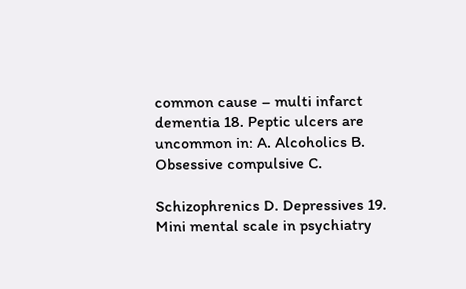common cause – multi infarct dementia 18. Peptic ulcers are uncommon in: A. Alcoholics B. Obsessive compulsive C.

Schizophrenics D. Depressives 19. Mini mental scale in psychiatry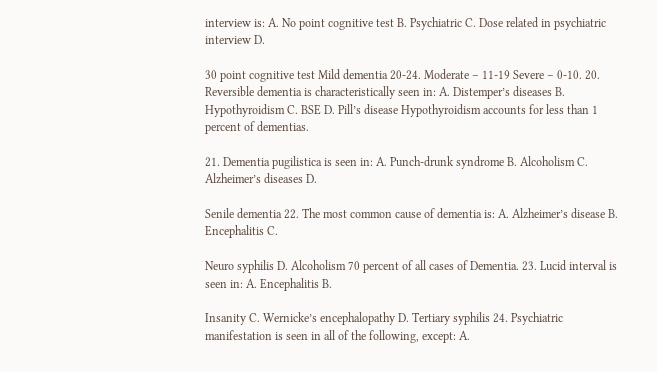interview is: A. No point cognitive test B. Psychiatric C. Dose related in psychiatric interview D.

30 point cognitive test Mild dementia 20-24. Moderate – 11-19 Severe – 0-10. 20. Reversible dementia is characteristically seen in: A. Distemper’s diseases B. Hypothyroidism C. BSE D. Pill’s disease Hypothyroidism accounts for less than 1 percent of dementias.

21. Dementia pugilistica is seen in: A. Punch-drunk syndrome B. Alcoholism C. Alzheimer’s diseases D.

Senile dementia 22. The most common cause of dementia is: A. Alzheimer’s disease B. Encephalitis C.

Neuro syphilis D. Alcoholism 70 percent of all cases of Dementia. 23. Lucid interval is seen in: A. Encephalitis B.

Insanity C. Wernicke’s encephalopathy D. Tertiary syphilis 24. Psychiatric manifestation is seen in all of the following, except: A.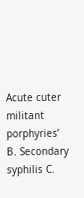Acute cuter militant porphyries’ B. Secondary syphilis C.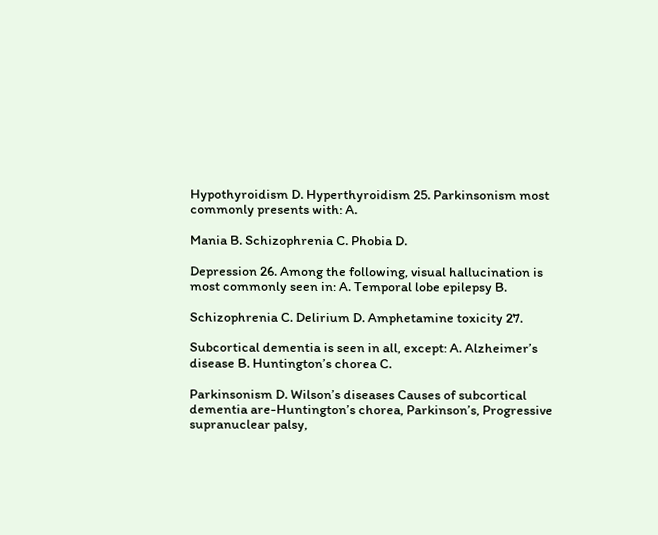Hypothyroidism D. Hyperthyroidism 25. Parkinsonism most commonly presents with: A.

Mania B. Schizophrenia C. Phobia D.

Depression 26. Among the following, visual hallucination is most commonly seen in: A. Temporal lobe epilepsy B.

Schizophrenia C. Delirium D. Amphetamine toxicity 27.

Subcortical dementia is seen in all, except: A. Alzheimer’s disease B. Huntington’s chorea C.

Parkinsonism D. Wilson’s diseases Causes of subcortical dementia are-Huntington’s chorea, Parkinson’s, Progressive supranuclear palsy,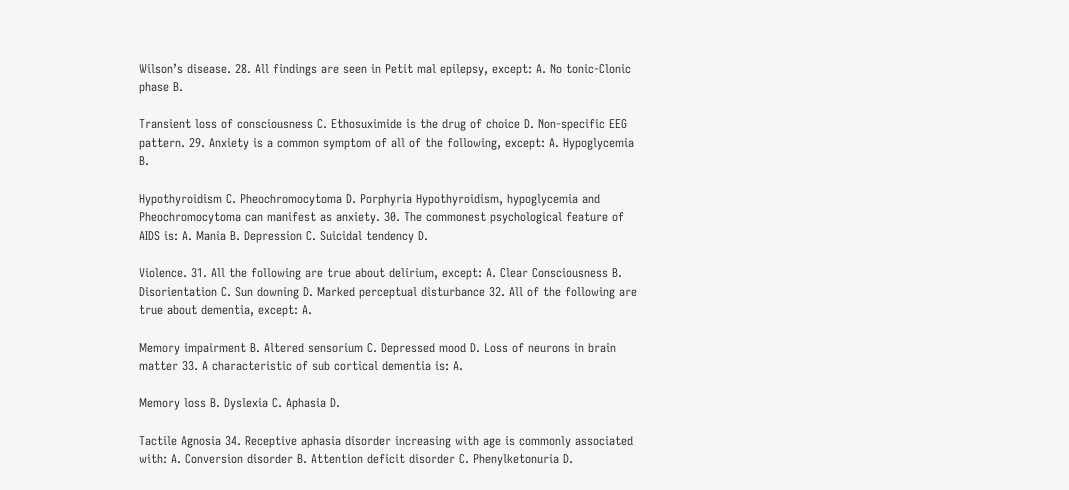Wilson’s disease. 28. All findings are seen in Petit mal epilepsy, except: A. No tonic-Clonic phase B.

Transient loss of consciousness C. Ethosuximide is the drug of choice D. Non-specific EEG pattern. 29. Anxiety is a common symptom of all of the following, except: A. Hypoglycemia B.

Hypothyroidism C. Pheochromocytoma D. Porphyria Hypothyroidism, hypoglycemia and Pheochromocytoma can manifest as anxiety. 30. The commonest psychological feature of AIDS is: A. Mania B. Depression C. Suicidal tendency D.

Violence. 31. All the following are true about delirium, except: A. Clear Consciousness B. Disorientation C. Sun downing D. Marked perceptual disturbance 32. All of the following are true about dementia, except: A.

Memory impairment B. Altered sensorium C. Depressed mood D. Loss of neurons in brain matter 33. A characteristic of sub cortical dementia is: A.

Memory loss B. Dyslexia C. Aphasia D.

Tactile Agnosia 34. Receptive aphasia disorder increasing with age is commonly associated with: A. Conversion disorder B. Attention deficit disorder C. Phenylketonuria D.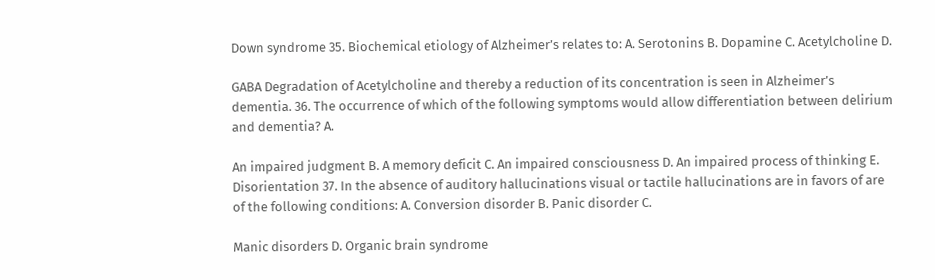Down syndrome 35. Biochemical etiology of Alzheimer’s relates to: A. Serotonins B. Dopamine C. Acetylcholine D.

GABA Degradation of Acetylcholine and thereby a reduction of its concentration is seen in Alzheimer’s dementia. 36. The occurrence of which of the following symptoms would allow differentiation between delirium and dementia? A.

An impaired judgment B. A memory deficit C. An impaired consciousness D. An impaired process of thinking E. Disorientation 37. In the absence of auditory hallucinations visual or tactile hallucinations are in favors of are of the following conditions: A. Conversion disorder B. Panic disorder C.

Manic disorders D. Organic brain syndrome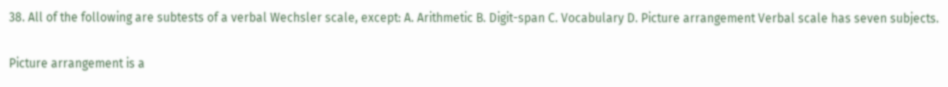38. All of the following are subtests of a verbal Wechsler scale, except: A. Arithmetic B. Digit-span C. Vocabulary D. Picture arrangement Verbal scale has seven subjects.

Picture arrangement is a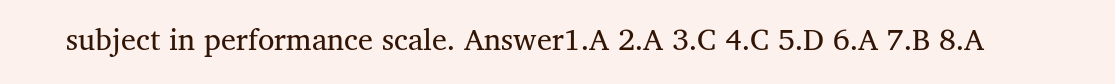subject in performance scale. Answer1.A 2.A 3.C 4.C 5.D 6.A 7.B 8.A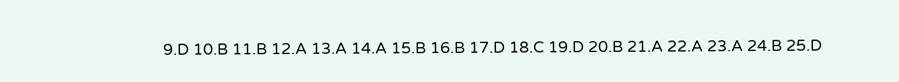9.D 10.B 11.B 12.A 13.A 14.A 15.B 16.B 17.D 18.C 19.D 20.B 21.A 22.A 23.A 24.B 25.D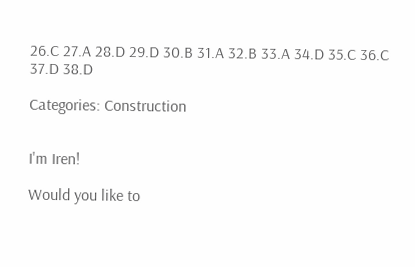26.C 27.A 28.D 29.D 30.B 31.A 32.B 33.A 34.D 35.C 36.C 37.D 38.D

Categories: Construction


I'm Iren!

Would you like to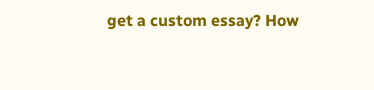get a custom essay? How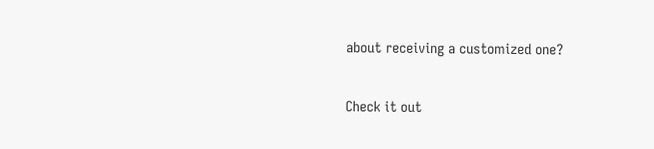about receiving a customized one?

Check it out